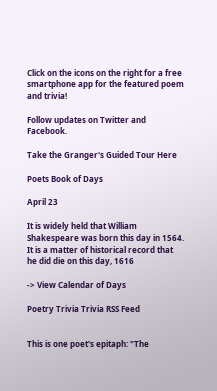Click on the icons on the right for a free smartphone app for the featured poem and trivia!

Follow updates on Twitter and Facebook.

Take the Granger's Guided Tour Here

Poets Book of Days

April 23

It is widely held that William Shakespeare was born this day in 1564. It is a matter of historical record that he did die on this day, 1616

-> View Calendar of Days

Poetry Trivia Trivia RSS Feed


This is one poet's epitaph: "The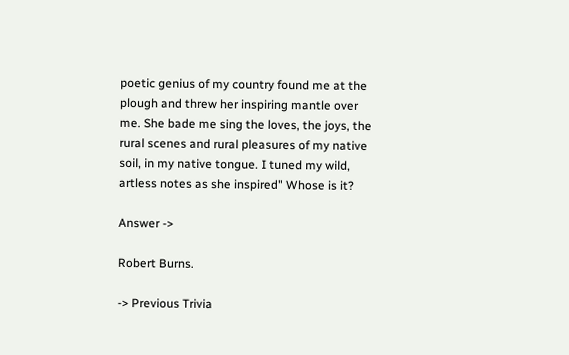poetic genius of my country found me at the plough and threw her inspiring mantle over me. She bade me sing the loves, the joys, the rural scenes and rural pleasures of my native soil, in my native tongue. I tuned my wild, artless notes as she inspired" Whose is it?

Answer ->

Robert Burns.

-> Previous Trivia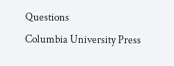Questions
Columbia University Press